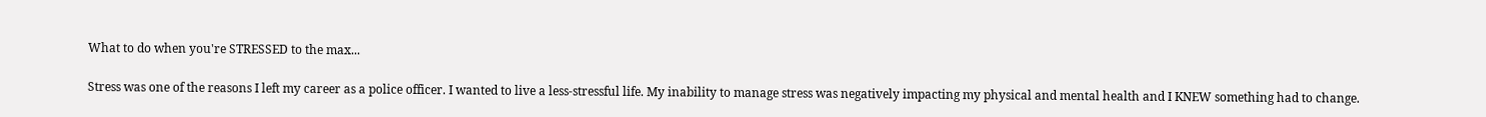What to do when you're STRESSED to the max...

Stress was one of the reasons I left my career as a police officer. I wanted to live a less-stressful life. My inability to manage stress was negatively impacting my physical and mental health and I KNEW something had to change.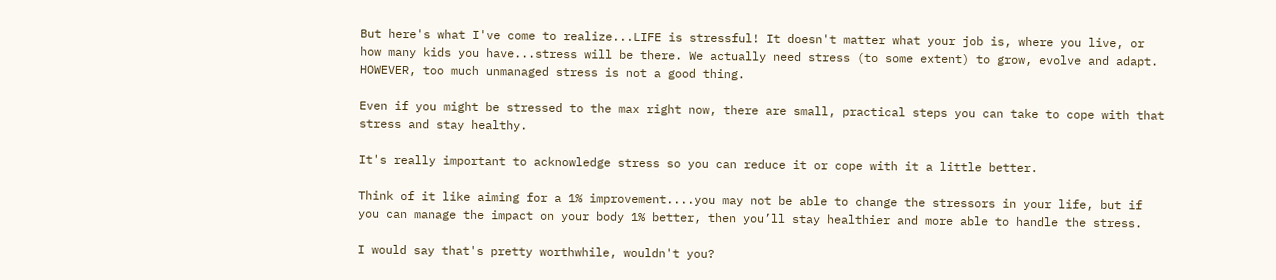But here's what I've come to realize...LIFE is stressful! It doesn't matter what your job is, where you live, or how many kids you have...stress will be there. We actually need stress (to some extent) to grow, evolve and adapt. HOWEVER, too much unmanaged stress is not a good thing.

Even if you might be stressed to the max right now, there are small, practical steps you can take to cope with that stress and stay healthy.

It's really important to acknowledge stress so you can reduce it or cope with it a little better.

Think of it like aiming for a 1% improvement....you may not be able to change the stressors in your life, but if you can manage the impact on your body 1% better, then you’ll stay healthier and more able to handle the stress.

I would say that's pretty worthwhile, wouldn't you?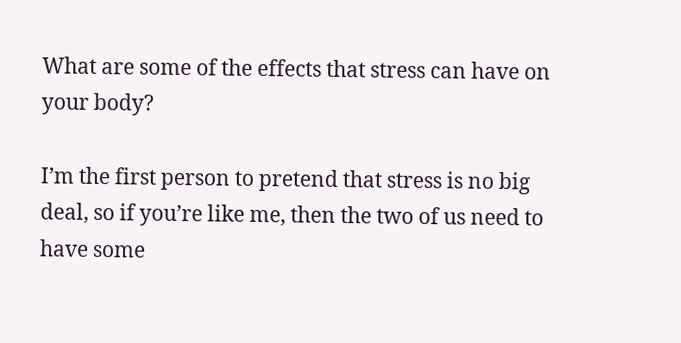What are some of the effects that stress can have on your body?

I’m the first person to pretend that stress is no big deal, so if you’re like me, then the two of us need to have some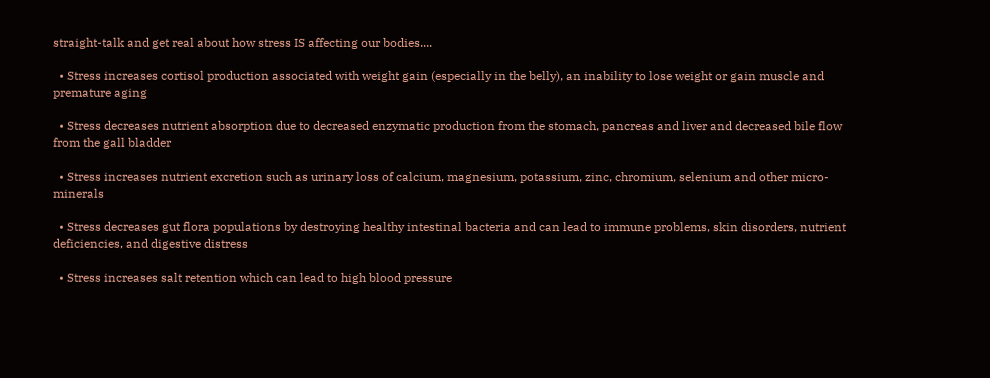straight-talk and get real about how stress IS affecting our bodies....

  • Stress increases cortisol production associated with weight gain (especially in the belly), an inability to lose weight or gain muscle and premature aging

  • Stress decreases nutrient absorption due to decreased enzymatic production from the stomach, pancreas and liver and decreased bile flow from the gall bladder

  • Stress increases nutrient excretion such as urinary loss of calcium, magnesium, potassium, zinc, chromium, selenium and other micro-minerals

  • Stress decreases gut flora populations by destroying healthy intestinal bacteria and can lead to immune problems, skin disorders, nutrient deficiencies, and digestive distress

  • Stress increases salt retention which can lead to high blood pressure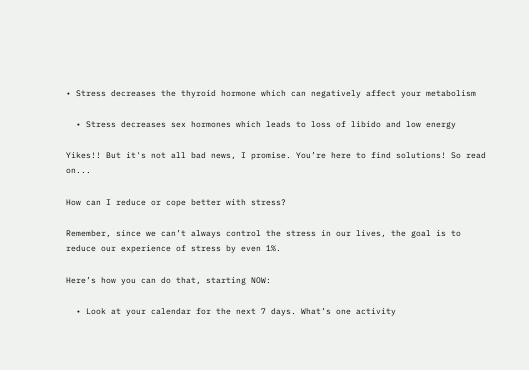• Stress decreases the thyroid hormone which can negatively affect your metabolism

  • Stress decreases sex hormones which leads to loss of libido and low energy

Yikes!! But it's not all bad news, I promise. You’re here to find solutions! So read on...

How can I reduce or cope better with stress?

Remember, since we can’t always control the stress in our lives, the goal is to reduce our experience of stress by even 1%.

Here’s how you can do that, starting NOW:

  • Look at your calendar for the next 7 days. What’s one activity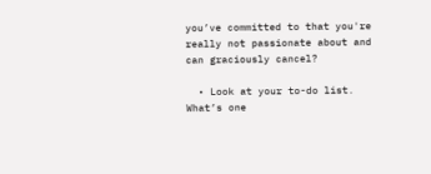you’ve committed to that you're really not passionate about and can graciously cancel?

  • Look at your to-do list. What’s one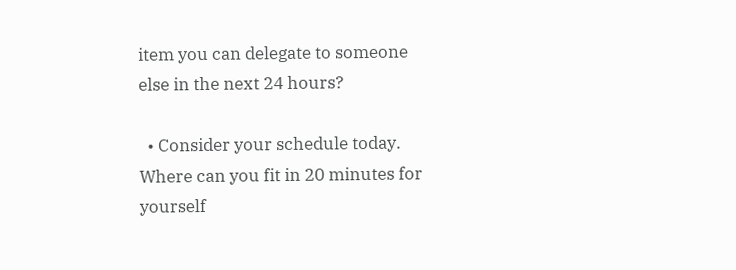item you can delegate to someone else in the next 24 hours?

  • Consider your schedule today. Where can you fit in 20 minutes for yourself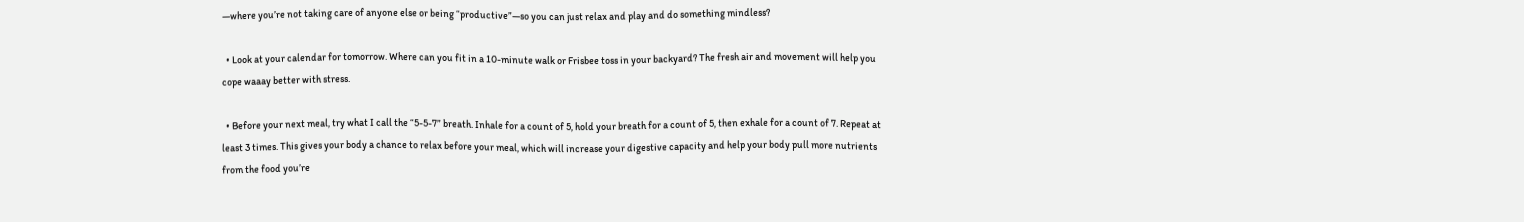—where you’re not taking care of anyone else or being “productive”—so you can just relax and play and do something mindless?

  • Look at your calendar for tomorrow. Where can you fit in a 10-minute walk or Frisbee toss in your backyard? The fresh air and movement will help you cope waaay better with stress.

  • Before your next meal, try what I call the “5-5-7” breath. Inhale for a count of 5, hold your breath for a count of 5, then exhale for a count of 7. Repeat at least 3 times. This gives your body a chance to relax before your meal, which will increase your digestive capacity and help your body pull more nutrients from the food you’re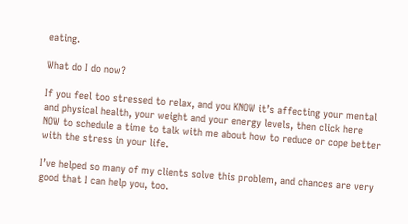eating.

What do I do now?

If you feel too stressed to relax, and you KNOW it’s affecting your mental and physical health, your weight and your energy levels, then click here NOW to schedule a time to talk with me about how to reduce or cope better with the stress in your life.

I’ve helped so many of my clients solve this problem, and chances are very good that I can help you, too.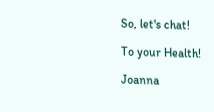So, let's chat!

To your Health!

Joanna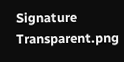Signature Transparent.png